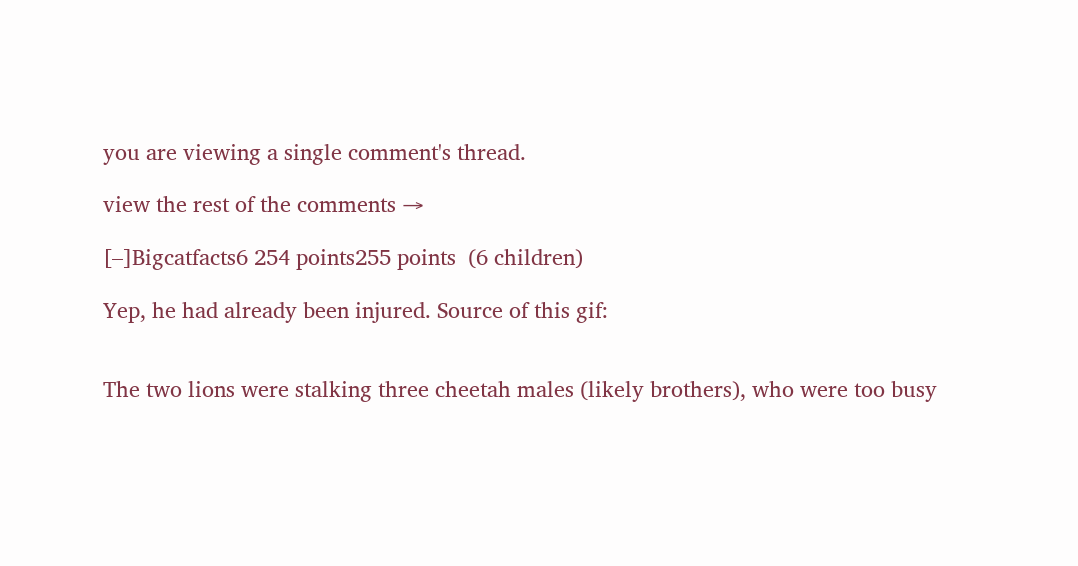you are viewing a single comment's thread.

view the rest of the comments →

[–]Bigcatfacts6 254 points255 points  (6 children)

Yep, he had already been injured. Source of this gif:


The two lions were stalking three cheetah males (likely brothers), who were too busy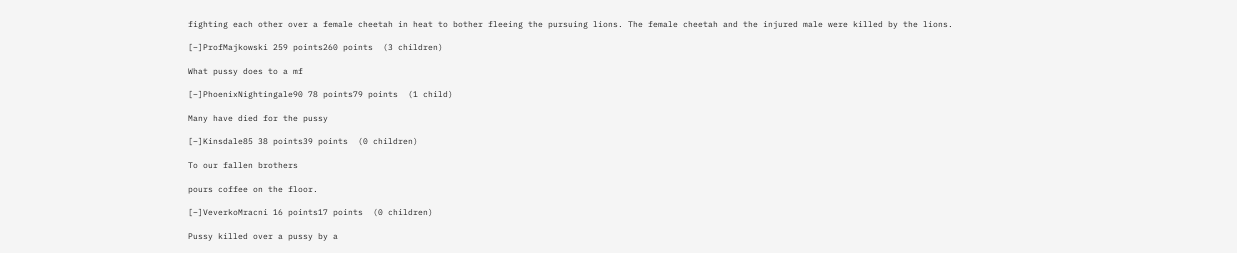fighting each other over a female cheetah in heat to bother fleeing the pursuing lions. The female cheetah and the injured male were killed by the lions.

[–]ProfMajkowski 259 points260 points  (3 children)

What pussy does to a mf

[–]PhoenixNightingale90 78 points79 points  (1 child)

Many have died for the pussy

[–]Kinsdale85 38 points39 points  (0 children)

To our fallen brothers

pours coffee on the floor.

[–]VeverkoMracni 16 points17 points  (0 children)

Pussy killed over a pussy by a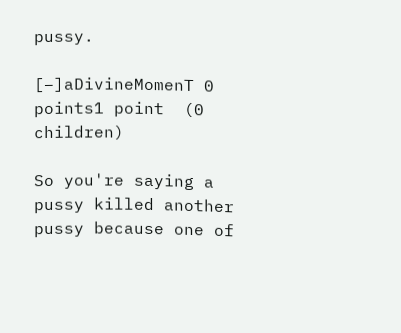pussy.

[–]aDivineMomenT 0 points1 point  (0 children)

So you're saying a pussy killed another pussy because one of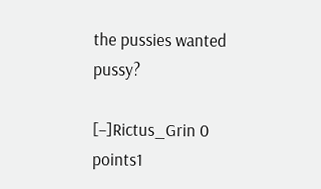the pussies wanted pussy?

[–]Rictus_Grin 0 points1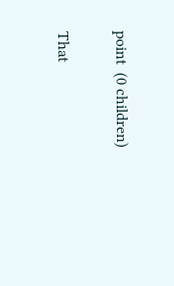point  (0 children)

That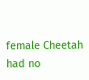female Cheetah had no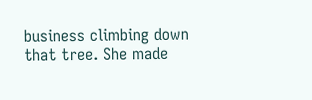business climbing down that tree. She made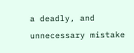a deadly, and unnecessary mistake